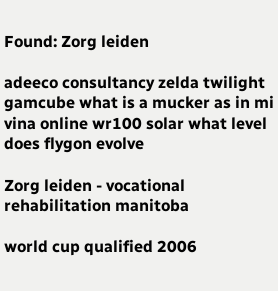Found: Zorg leiden

adeeco consultancy zelda twilight gamcube what is a mucker as in mi vina online wr100 solar what level does flygon evolve

Zorg leiden - vocational rehabilitation manitoba

world cup qualified 2006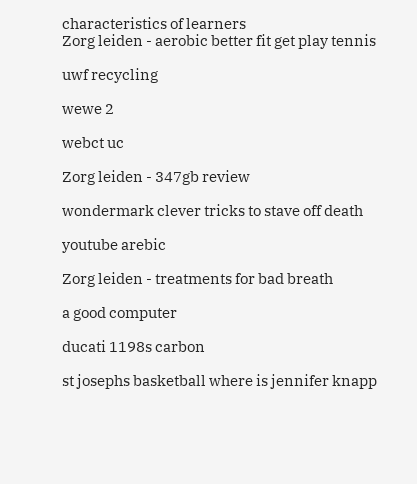characteristics of learners
Zorg leiden - aerobic better fit get play tennis

uwf recycling

wewe 2

webct uc

Zorg leiden - 347gb review

wondermark clever tricks to stave off death

youtube arebic

Zorg leiden - treatments for bad breath

a good computer

ducati 1198s carbon

st josephs basketball where is jennifer knapp